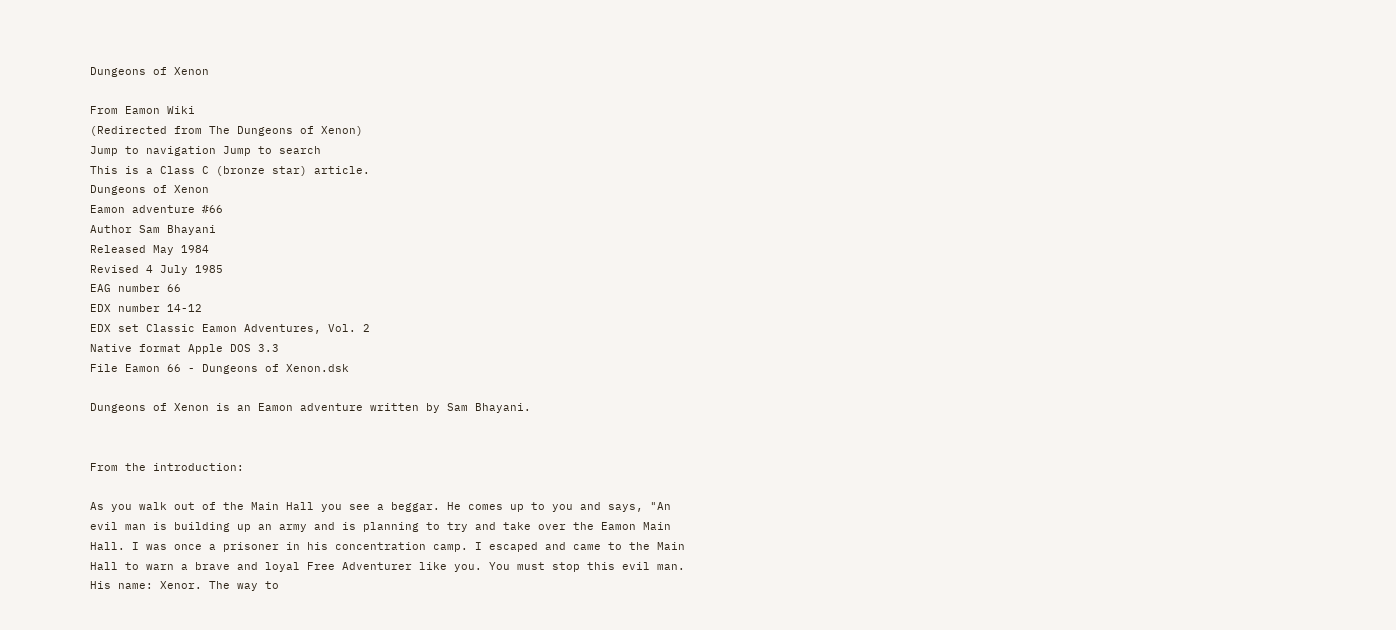Dungeons of Xenon

From Eamon Wiki
(Redirected from The Dungeons of Xenon)
Jump to navigation Jump to search
This is a Class C (bronze star) article.
Dungeons of Xenon
Eamon adventure #66
Author Sam Bhayani
Released May 1984
Revised 4 July 1985
EAG number 66
EDX number 14-12
EDX set Classic Eamon Adventures, Vol. 2
Native format Apple DOS 3.3
File Eamon 66 - Dungeons of Xenon.dsk

Dungeons of Xenon is an Eamon adventure written by Sam Bhayani.


From the introduction:

As you walk out of the Main Hall you see a beggar. He comes up to you and says, "An evil man is building up an army and is planning to try and take over the Eamon Main Hall. I was once a prisoner in his concentration camp. I escaped and came to the Main Hall to warn a brave and loyal Free Adventurer like you. You must stop this evil man. His name: Xenor. The way to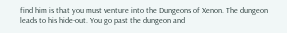find him is that you must venture into the Dungeons of Xenon. The dungeon leads to his hide-out. You go past the dungeon and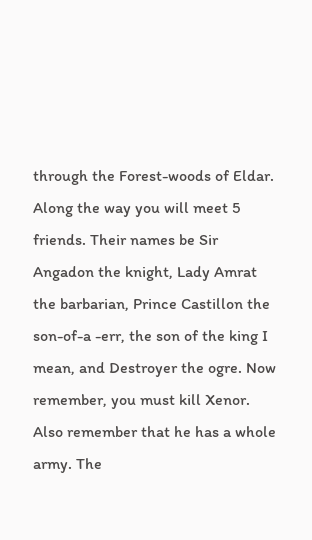through the Forest-woods of Eldar. Along the way you will meet 5 friends. Their names be Sir Angadon the knight, Lady Amrat the barbarian, Prince Castillon the son-of-a -err, the son of the king I mean, and Destroyer the ogre. Now remember, you must kill Xenor. Also remember that he has a whole army. The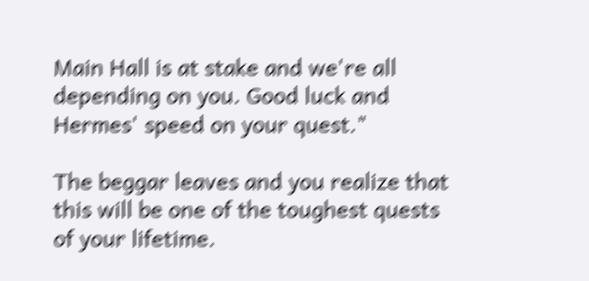Main Hall is at stake and we're all depending on you. Good luck and Hermes' speed on your quest."

The beggar leaves and you realize that this will be one of the toughest quests of your lifetime.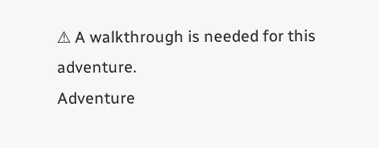⚠ A walkthrough is needed for this adventure.
Adventure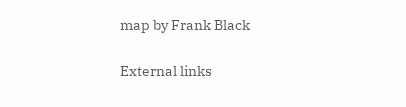map by Frank Black

External links